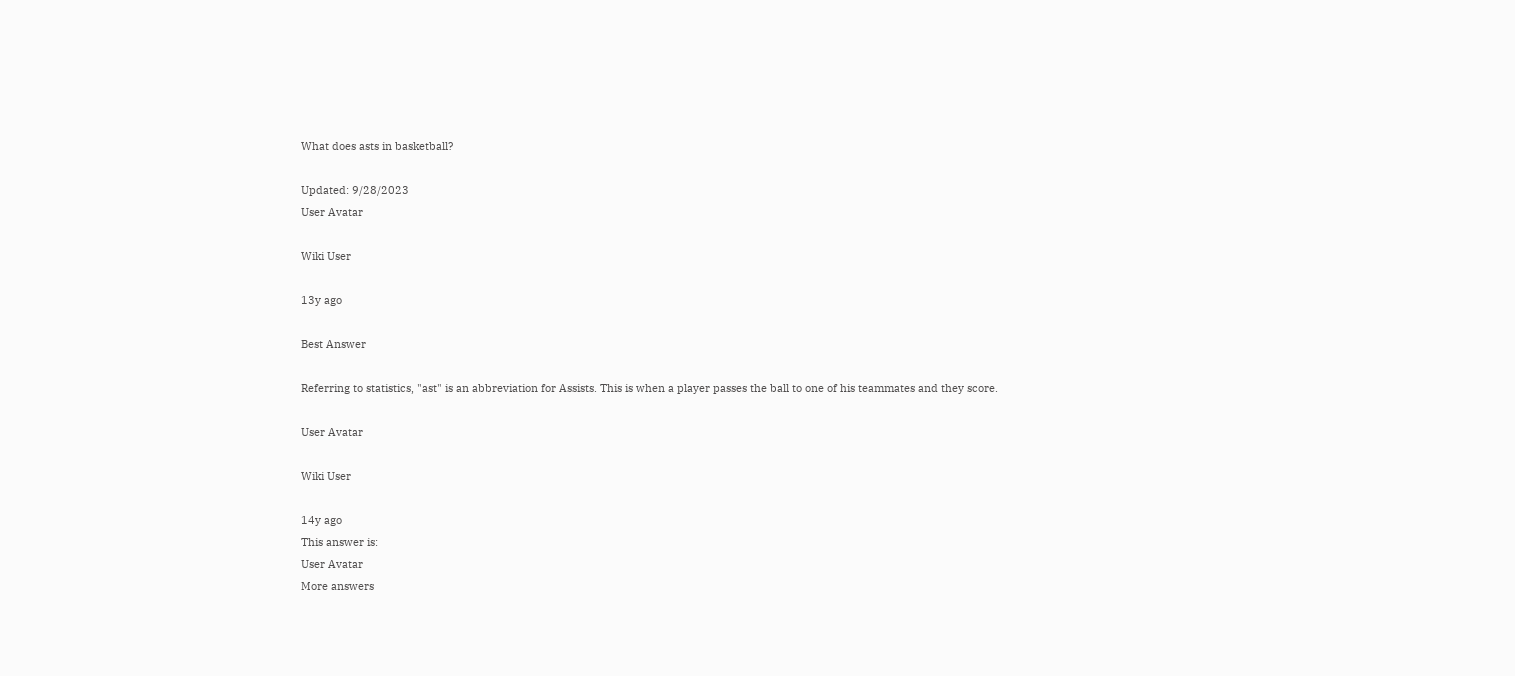What does asts in basketball?

Updated: 9/28/2023
User Avatar

Wiki User

13y ago

Best Answer

Referring to statistics, "ast" is an abbreviation for Assists. This is when a player passes the ball to one of his teammates and they score.

User Avatar

Wiki User

14y ago
This answer is:
User Avatar
More answers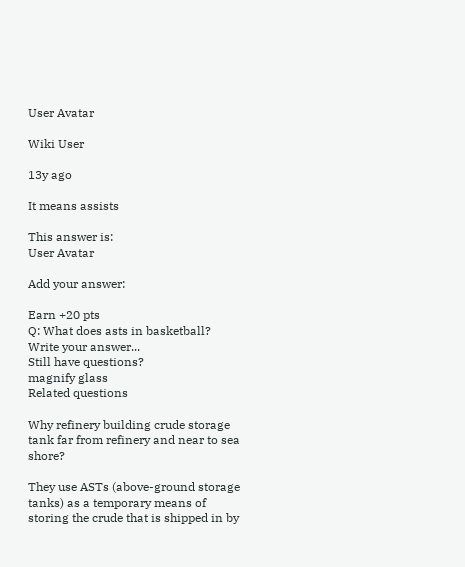User Avatar

Wiki User

13y ago

It means assists

This answer is:
User Avatar

Add your answer:

Earn +20 pts
Q: What does asts in basketball?
Write your answer...
Still have questions?
magnify glass
Related questions

Why refinery building crude storage tank far from refinery and near to sea shore?

They use ASTs (above-ground storage tanks) as a temporary means of storing the crude that is shipped in by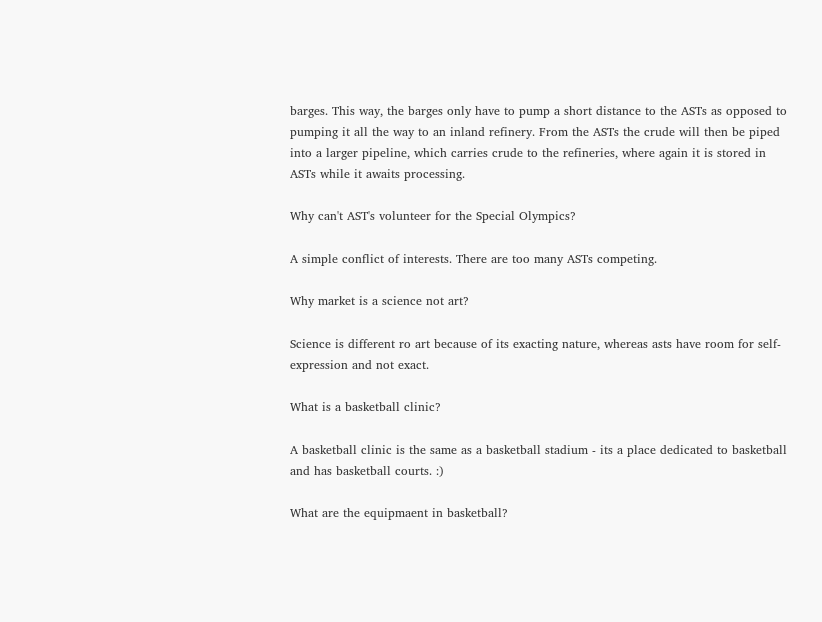barges. This way, the barges only have to pump a short distance to the ASTs as opposed to pumping it all the way to an inland refinery. From the ASTs the crude will then be piped into a larger pipeline, which carries crude to the refineries, where again it is stored in ASTs while it awaits processing.

Why can't AST's volunteer for the Special Olympics?

A simple conflict of interests. There are too many ASTs competing.

Why market is a science not art?

Science is different ro art because of its exacting nature, whereas asts have room for self-expression and not exact.

What is a basketball clinic?

A basketball clinic is the same as a basketball stadium - its a place dedicated to basketball and has basketball courts. :)

What are the equipmaent in basketball?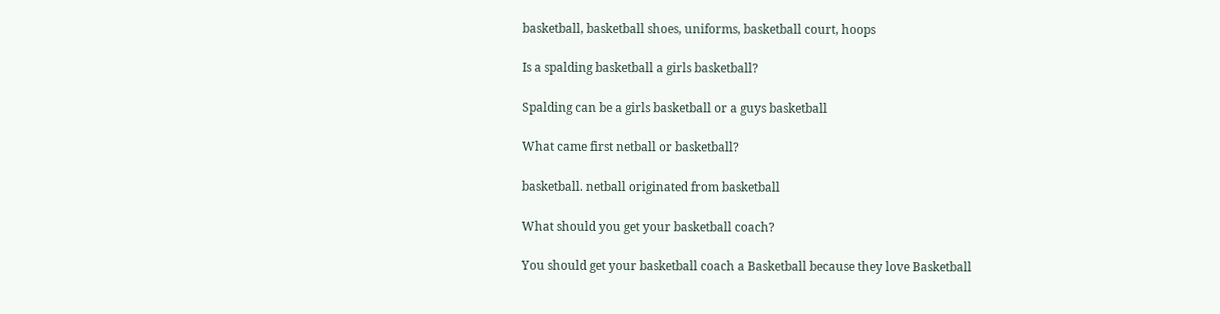basketball, basketball shoes, uniforms, basketball court, hoops

Is a spalding basketball a girls basketball?

Spalding can be a girls basketball or a guys basketball

What came first netball or basketball?

basketball. netball originated from basketball

What should you get your basketball coach?

You should get your basketball coach a Basketball because they love Basketball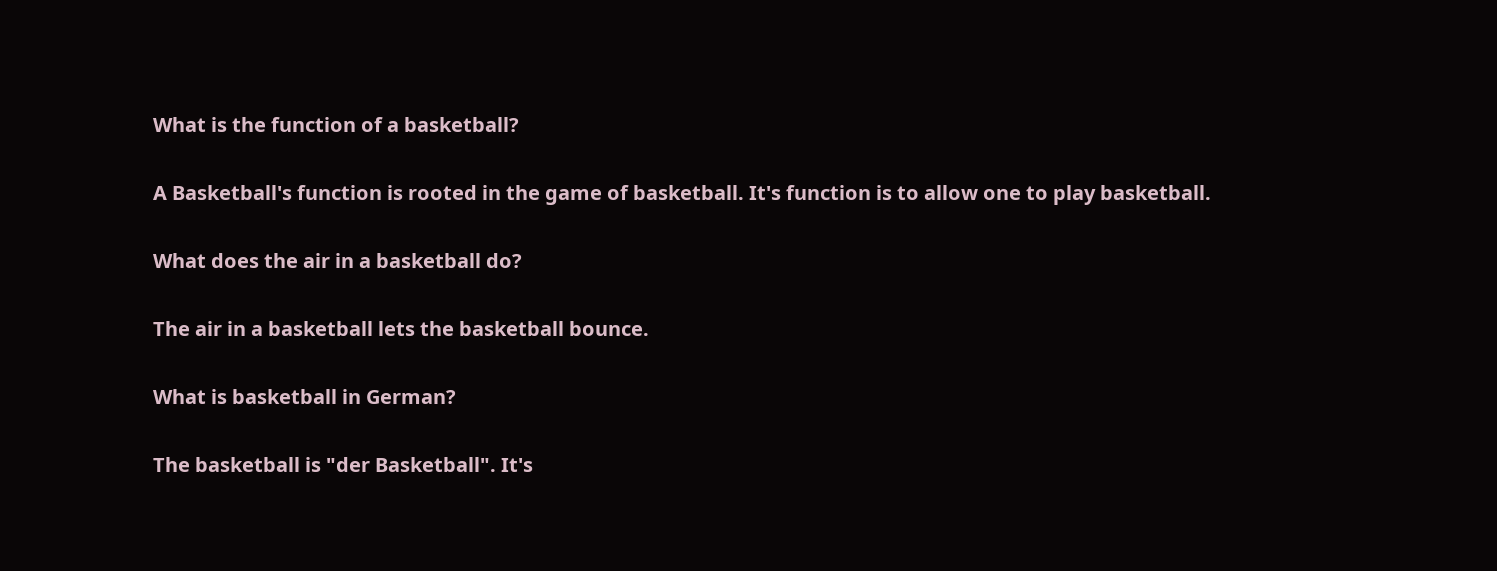What is the function of a basketball?

A Basketball's function is rooted in the game of basketball. It's function is to allow one to play basketball.

What does the air in a basketball do?

The air in a basketball lets the basketball bounce.

What is basketball in German?

The basketball is "der Basketball". It's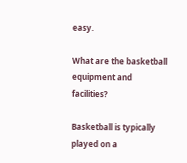easy.

What are the basketball equipment and facilities?

Basketball is typically played on a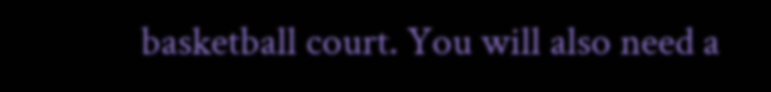basketball court. You will also need a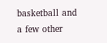basketball and a few other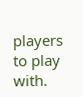players to play with.